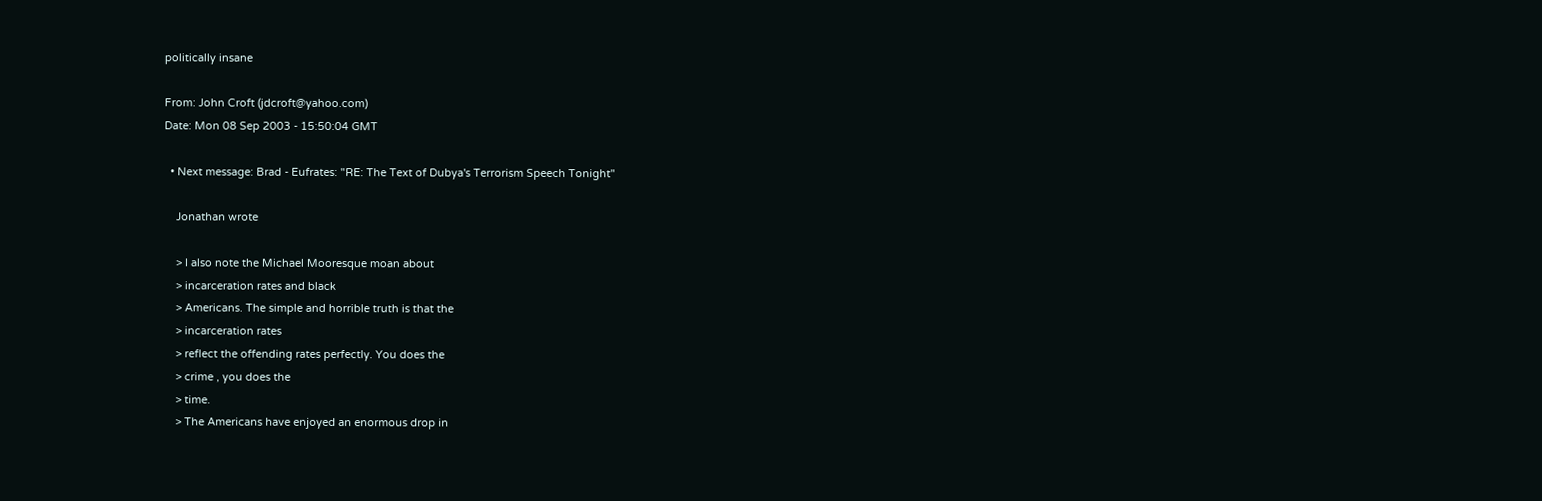politically insane

From: John Croft (jdcroft@yahoo.com)
Date: Mon 08 Sep 2003 - 15:50:04 GMT

  • Next message: Brad - Eufrates: "RE: The Text of Dubya's Terrorism Speech Tonight"

    Jonathan wrote

    > I also note the Michael Mooresque moan about
    > incarceration rates and black
    > Americans. The simple and horrible truth is that the
    > incarceration rates
    > reflect the offending rates perfectly. You does the
    > crime , you does the
    > time.
    > The Americans have enjoyed an enormous drop in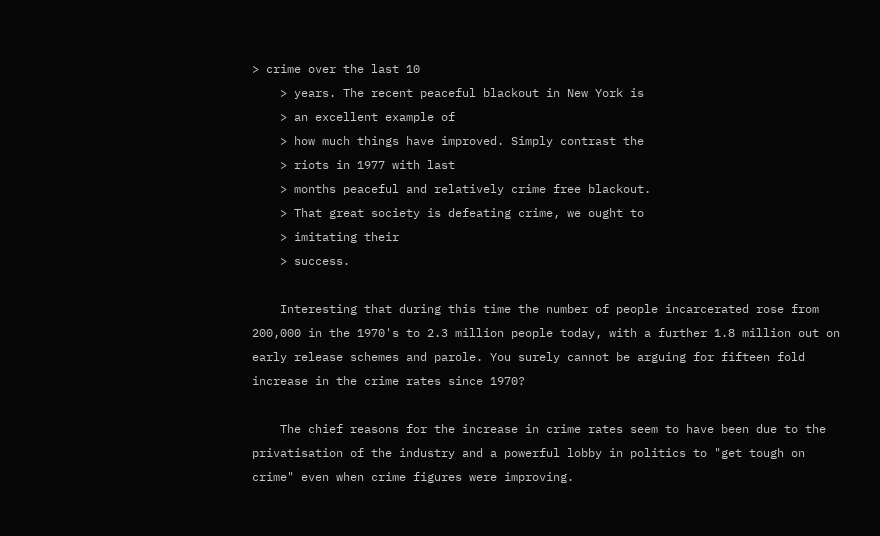> crime over the last 10
    > years. The recent peaceful blackout in New York is
    > an excellent example of
    > how much things have improved. Simply contrast the
    > riots in 1977 with last
    > months peaceful and relatively crime free blackout.
    > That great society is defeating crime, we ought to
    > imitating their
    > success.

    Interesting that during this time the number of people incarcerated rose from 200,000 in the 1970's to 2.3 million people today, with a further 1.8 million out on early release schemes and parole. You surely cannot be arguing for fifteen fold increase in the crime rates since 1970?

    The chief reasons for the increase in crime rates seem to have been due to the privatisation of the industry and a powerful lobby in politics to "get tough on crime" even when crime figures were improving.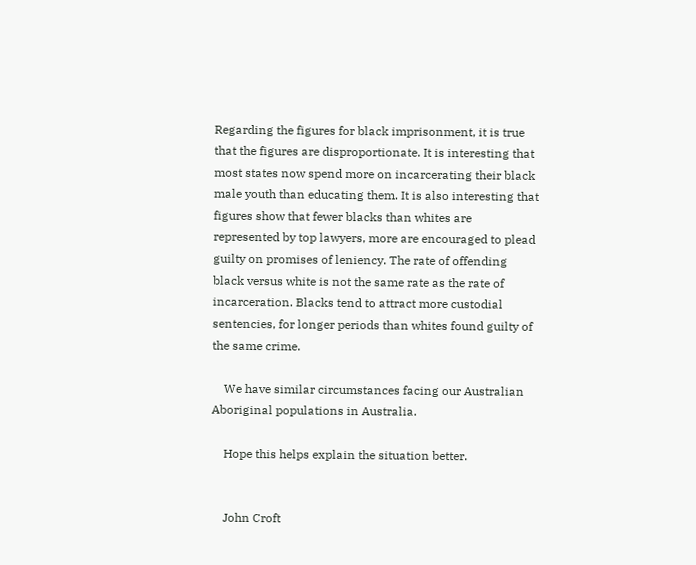Regarding the figures for black imprisonment, it is true that the figures are disproportionate. It is interesting that most states now spend more on incarcerating their black male youth than educating them. It is also interesting that figures show that fewer blacks than whites are represented by top lawyers, more are encouraged to plead guilty on promises of leniency. The rate of offending black versus white is not the same rate as the rate of incarceration. Blacks tend to attract more custodial sentencies, for longer periods than whites found guilty of the same crime.

    We have similar circumstances facing our Australian Aboriginal populations in Australia.

    Hope this helps explain the situation better.


    John Croft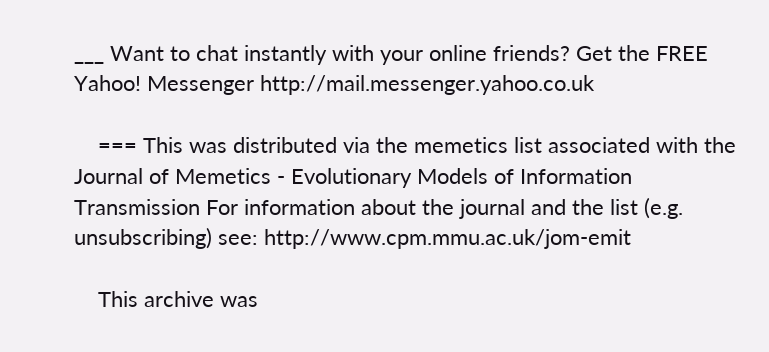___ Want to chat instantly with your online friends? Get the FREE Yahoo! Messenger http://mail.messenger.yahoo.co.uk

    === This was distributed via the memetics list associated with the Journal of Memetics - Evolutionary Models of Information Transmission For information about the journal and the list (e.g. unsubscribing) see: http://www.cpm.mmu.ac.uk/jom-emit

    This archive was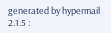generated by hypermail 2.1.5 :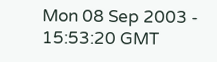Mon 08 Sep 2003 - 15:53:20 GMT